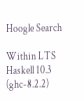Hoogle Search

Within LTS Haskell 10.3 (ghc-8.2.2)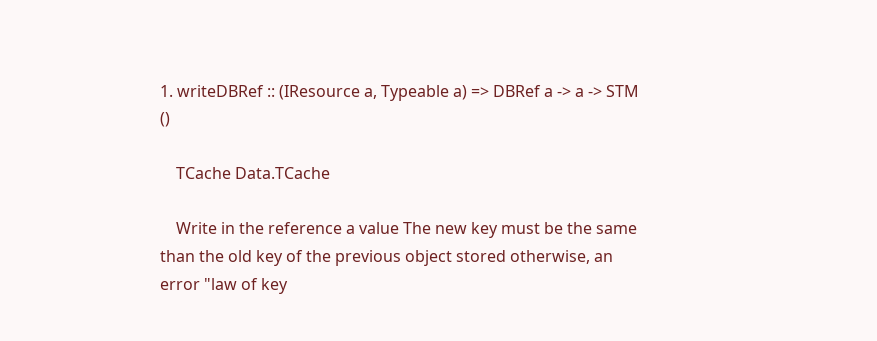1. writeDBRef :: (IResource a, Typeable a) => DBRef a -> a -> STM ()

    TCache Data.TCache

    Write in the reference a value The new key must be the same than the old key of the previous object stored otherwise, an error "law of key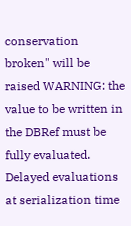conservation broken" will be raised WARNING: the value to be written in the DBRef must be fully evaluated. Delayed evaluations at serialization time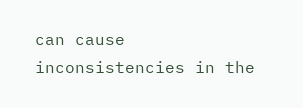can cause inconsistencies in the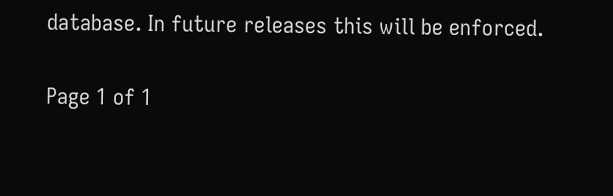database. In future releases this will be enforced.

Page 1 of 1